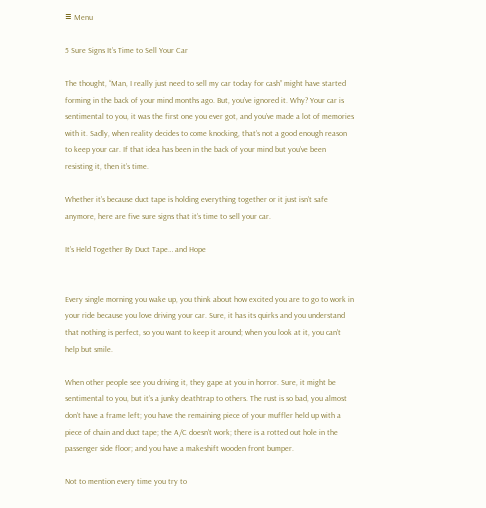≡ Menu

5 Sure Signs It’s Time to Sell Your Car

The thought, “Man, I really just need to sell my car today for cash” might have started forming in the back of your mind months ago. But, you’ve ignored it. Why? Your car is sentimental to you, it was the first one you ever got, and you’ve made a lot of memories with it. Sadly, when reality decides to come knocking, that’s not a good enough reason to keep your car. If that idea has been in the back of your mind but you’ve been resisting it, then it’s time.

Whether it’s because duct tape is holding everything together or it just isn’t safe anymore, here are five sure signs that it’s time to sell your car.

It’s Held Together By Duct Tape… and Hope


Every single morning you wake up, you think about how excited you are to go to work in your ride because you love driving your car. Sure, it has its quirks and you understand that nothing is perfect, so you want to keep it around; when you look at it, you can’t help but smile.

When other people see you driving it, they gape at you in horror. Sure, it might be sentimental to you, but it’s a junky deathtrap to others. The rust is so bad, you almost don’t have a frame left; you have the remaining piece of your muffler held up with a piece of chain and duct tape; the A/C doesn’t work; there is a rotted out hole in the passenger side floor; and you have a makeshift wooden front bumper.

Not to mention every time you try to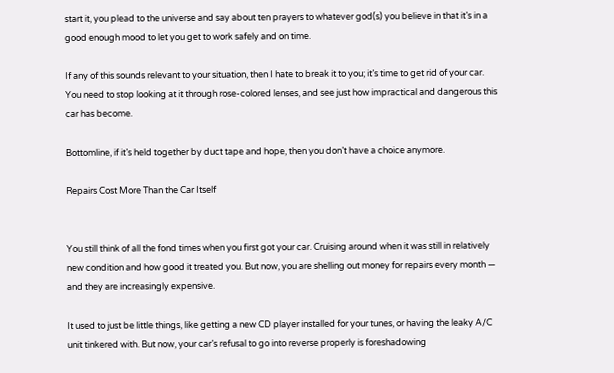start it, you plead to the universe and say about ten prayers to whatever god(s) you believe in that it’s in a good enough mood to let you get to work safely and on time.

If any of this sounds relevant to your situation, then I hate to break it to you; it’s time to get rid of your car. You need to stop looking at it through rose-colored lenses, and see just how impractical and dangerous this car has become.

Bottomline, if it’s held together by duct tape and hope, then you don’t have a choice anymore.

Repairs Cost More Than the Car Itself


You still think of all the fond times when you first got your car. Cruising around when it was still in relatively new condition and how good it treated you. But now, you are shelling out money for repairs every month — and they are increasingly expensive.

It used to just be little things, like getting a new CD player installed for your tunes, or having the leaky A/C unit tinkered with. But now, your car’s refusal to go into reverse properly is foreshadowing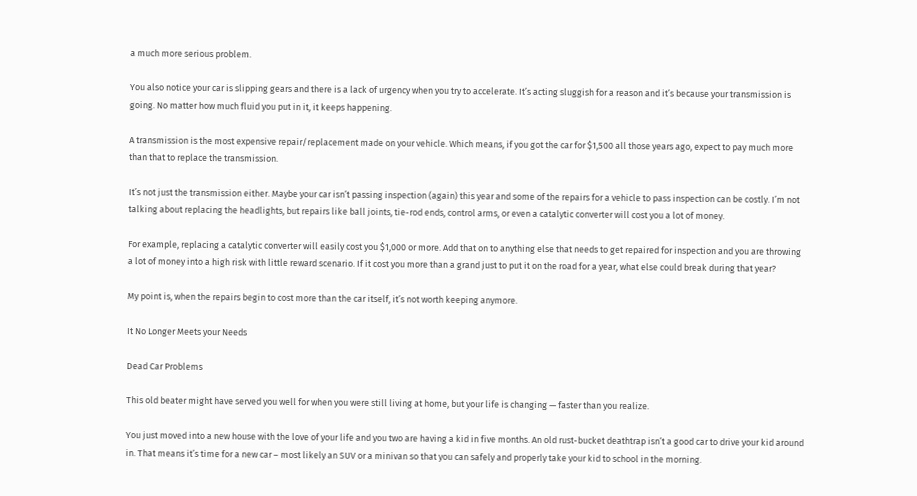a much more serious problem.

You also notice your car is slipping gears and there is a lack of urgency when you try to accelerate. It’s acting sluggish for a reason and it’s because your transmission is going. No matter how much fluid you put in it, it keeps happening.

A transmission is the most expensive repair/replacement made on your vehicle. Which means, if you got the car for $1,500 all those years ago, expect to pay much more than that to replace the transmission.

It’s not just the transmission either. Maybe your car isn’t passing inspection (again) this year and some of the repairs for a vehicle to pass inspection can be costly. I’m not talking about replacing the headlights, but repairs like ball joints, tie-rod ends, control arms, or even a catalytic converter will cost you a lot of money.

For example, replacing a catalytic converter will easily cost you $1,000 or more. Add that on to anything else that needs to get repaired for inspection and you are throwing a lot of money into a high risk with little reward scenario. If it cost you more than a grand just to put it on the road for a year, what else could break during that year?

My point is, when the repairs begin to cost more than the car itself, it’s not worth keeping anymore.

It No Longer Meets your Needs

Dead Car Problems

This old beater might have served you well for when you were still living at home, but your life is changing — faster than you realize.

You just moved into a new house with the love of your life and you two are having a kid in five months. An old rust-bucket deathtrap isn’t a good car to drive your kid around in. That means it’s time for a new car – most likely an SUV or a minivan so that you can safely and properly take your kid to school in the morning.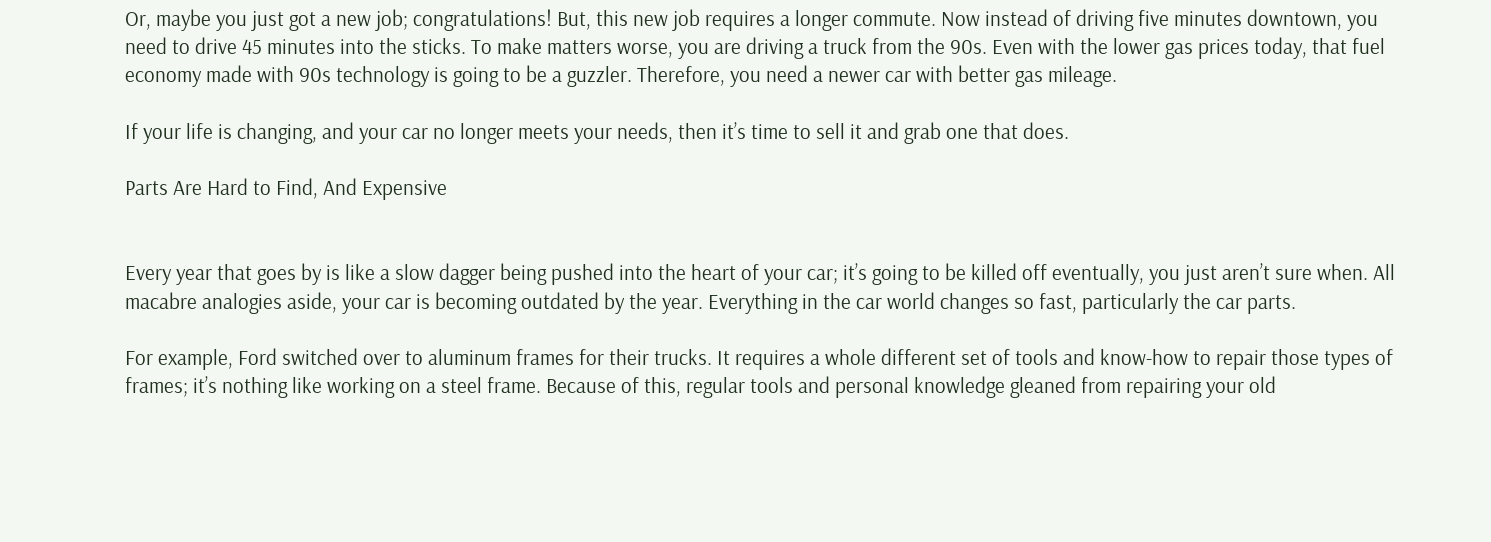Or, maybe you just got a new job; congratulations! But, this new job requires a longer commute. Now instead of driving five minutes downtown, you need to drive 45 minutes into the sticks. To make matters worse, you are driving a truck from the 90s. Even with the lower gas prices today, that fuel economy made with 90s technology is going to be a guzzler. Therefore, you need a newer car with better gas mileage.

If your life is changing, and your car no longer meets your needs, then it’s time to sell it and grab one that does.

Parts Are Hard to Find, And Expensive


Every year that goes by is like a slow dagger being pushed into the heart of your car; it’s going to be killed off eventually, you just aren’t sure when. All macabre analogies aside, your car is becoming outdated by the year. Everything in the car world changes so fast, particularly the car parts.

For example, Ford switched over to aluminum frames for their trucks. It requires a whole different set of tools and know-how to repair those types of frames; it’s nothing like working on a steel frame. Because of this, regular tools and personal knowledge gleaned from repairing your old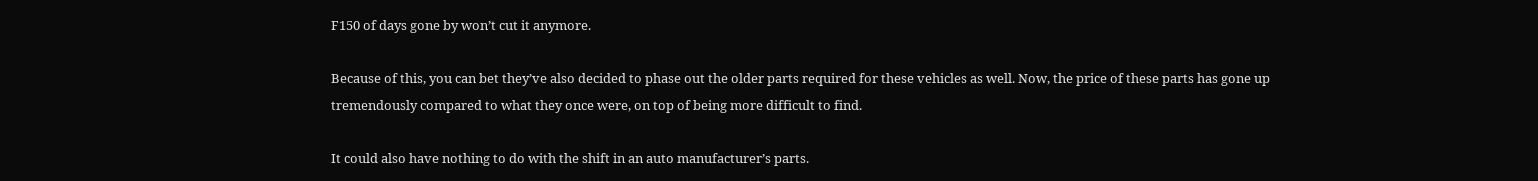F150 of days gone by won’t cut it anymore.

Because of this, you can bet they’ve also decided to phase out the older parts required for these vehicles as well. Now, the price of these parts has gone up tremendously compared to what they once were, on top of being more difficult to find.

It could also have nothing to do with the shift in an auto manufacturer’s parts.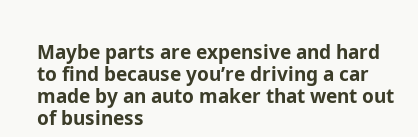Maybe parts are expensive and hard to find because you’re driving a car made by an auto maker that went out of business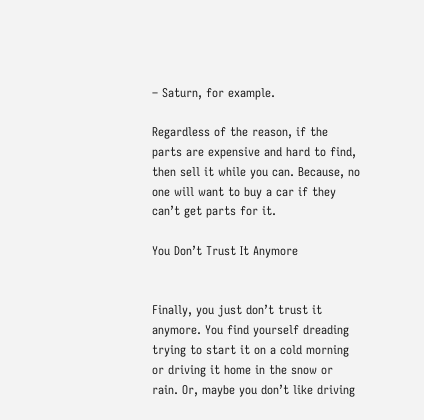– Saturn, for example.

Regardless of the reason, if the parts are expensive and hard to find, then sell it while you can. Because, no one will want to buy a car if they can’t get parts for it.

You Don’t Trust It Anymore


Finally, you just don’t trust it anymore. You find yourself dreading trying to start it on a cold morning or driving it home in the snow or rain. Or, maybe you don’t like driving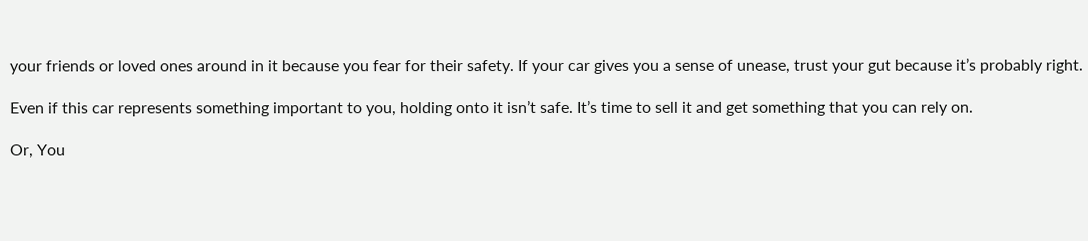your friends or loved ones around in it because you fear for their safety. If your car gives you a sense of unease, trust your gut because it’s probably right.

Even if this car represents something important to you, holding onto it isn’t safe. It’s time to sell it and get something that you can rely on.

Or, You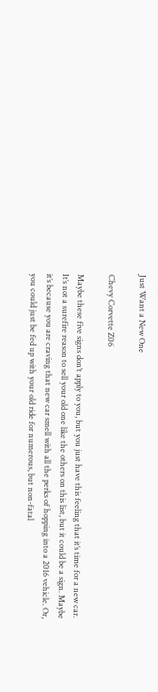Just Want a New One

Chevy Corvette Z06

Maybe these five signs don’t apply to you, but you just have this feeling that it’s time for a new car. It’s not a surefire reason to sell your old one like the others on this list, but it could be a sign. Maybe it’s because you are craving that new car smell with all the perks of hopping into a 2016 vehicle. Or, you could just be fed up with your old ride for numerous, but non-fatal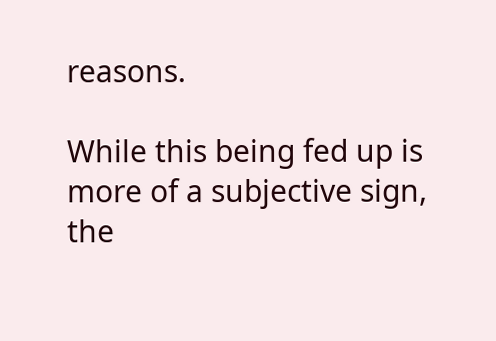reasons.

While this being fed up is more of a subjective sign, the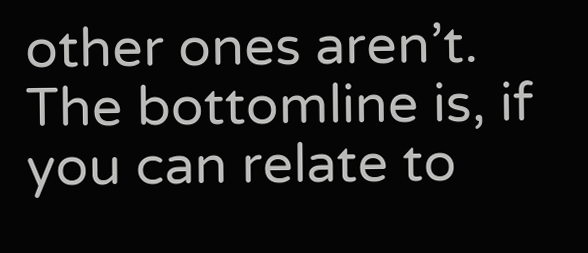other ones aren’t. The bottomline is, if you can relate to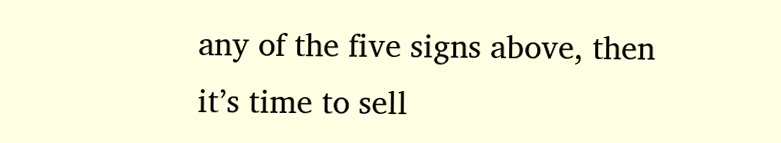any of the five signs above, then it’s time to sell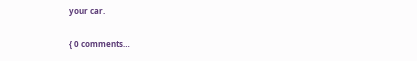your car.

{ 0 comments…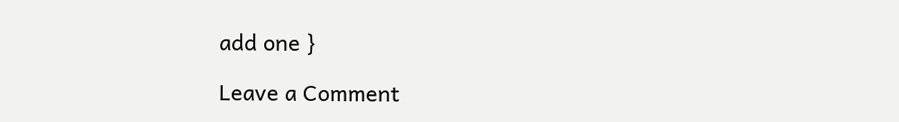add one }

Leave a Comment